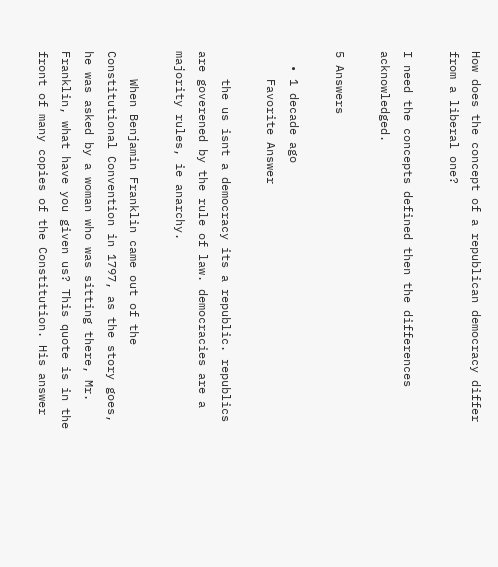How does the concept of a republican democracy differ from a liberal one?

I need the concepts defined then the differences acknowledged.

5 Answers

  • 1 decade ago
    Favorite Answer

    the us isnt a democracy its a republic. republics are goverened by the rule of law. democracies are a majority rules, ie anarchy.

    When Benjamin Franklin came out of the Constitutional Convention in 1797, as the story goes, he was asked by a woman who was sitting there, Mr. Franklin, what have you given us? This quote is in the front of many copies of the Constitution. His answer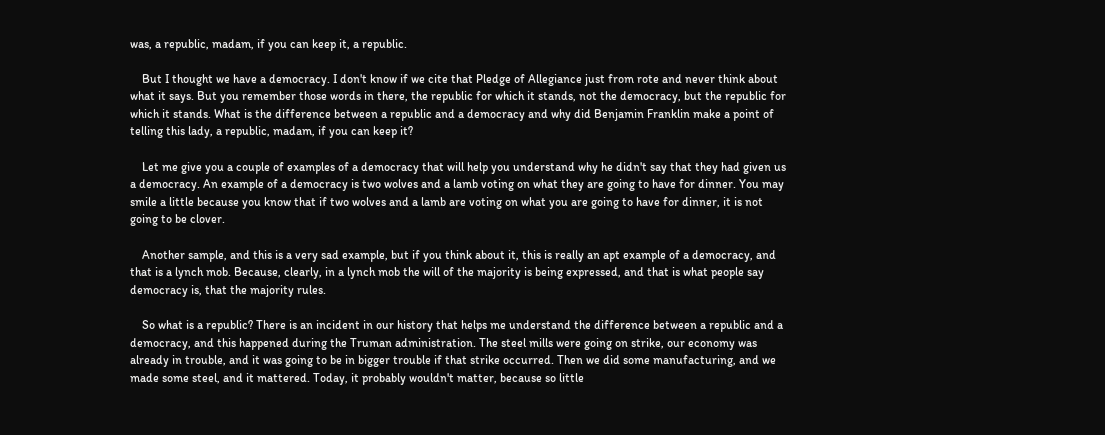was, a republic, madam, if you can keep it, a republic.

    But I thought we have a democracy. I don't know if we cite that Pledge of Allegiance just from rote and never think about what it says. But you remember those words in there, the republic for which it stands, not the democracy, but the republic for which it stands. What is the difference between a republic and a democracy and why did Benjamin Franklin make a point of telling this lady, a republic, madam, if you can keep it?

    Let me give you a couple of examples of a democracy that will help you understand why he didn't say that they had given us a democracy. An example of a democracy is two wolves and a lamb voting on what they are going to have for dinner. You may smile a little because you know that if two wolves and a lamb are voting on what you are going to have for dinner, it is not going to be clover.

    Another sample, and this is a very sad example, but if you think about it, this is really an apt example of a democracy, and that is a lynch mob. Because, clearly, in a lynch mob the will of the majority is being expressed, and that is what people say democracy is, that the majority rules.

    So what is a republic? There is an incident in our history that helps me understand the difference between a republic and a democracy, and this happened during the Truman administration. The steel mills were going on strike, our economy was already in trouble, and it was going to be in bigger trouble if that strike occurred. Then we did some manufacturing, and we made some steel, and it mattered. Today, it probably wouldn't matter, because so little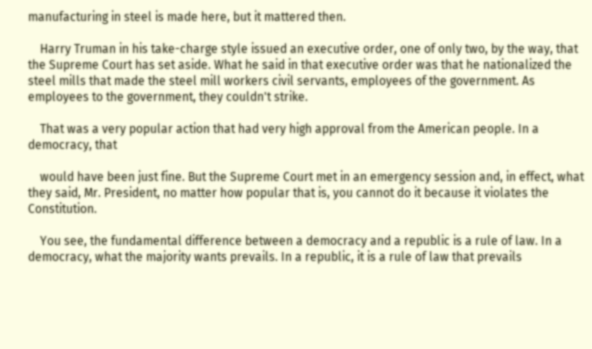manufacturing in steel is made here, but it mattered then.

    Harry Truman in his take-charge style issued an executive order, one of only two, by the way, that the Supreme Court has set aside. What he said in that executive order was that he nationalized the steel mills that made the steel mill workers civil servants, employees of the government. As employees to the government, they couldn't strike.

    That was a very popular action that had very high approval from the American people. In a democracy, that

    would have been just fine. But the Supreme Court met in an emergency session and, in effect, what they said, Mr. President, no matter how popular that is, you cannot do it because it violates the Constitution.

    You see, the fundamental difference between a democracy and a republic is a rule of law. In a democracy, what the majority wants prevails. In a republic, it is a rule of law that prevails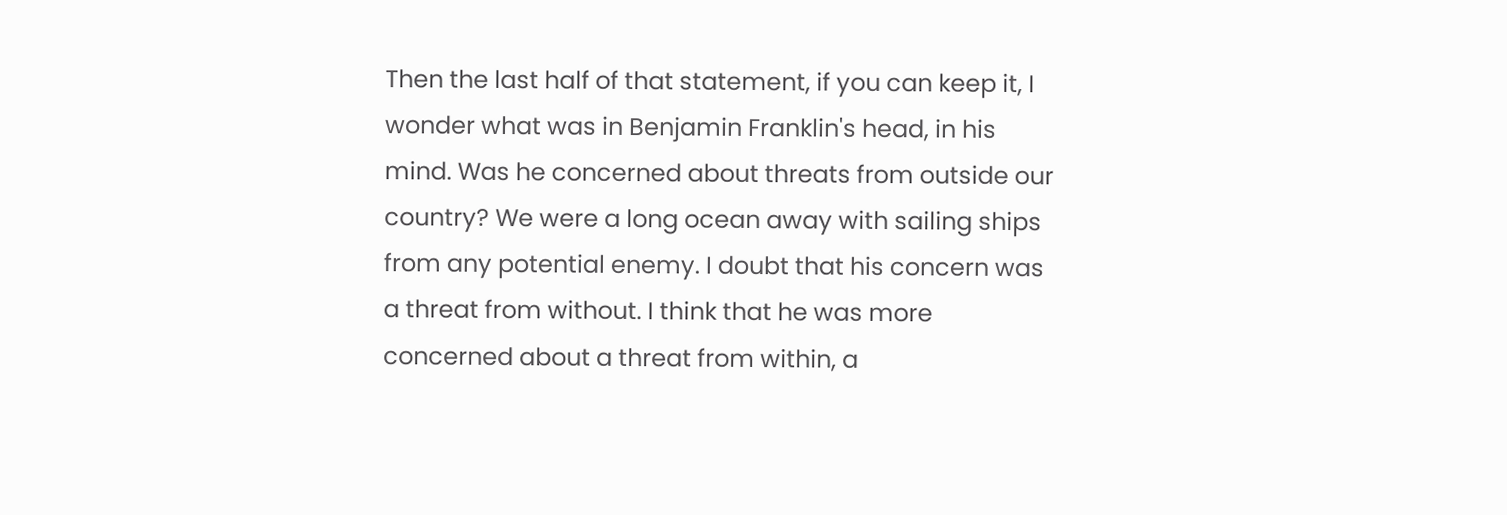Then the last half of that statement, if you can keep it, I wonder what was in Benjamin Franklin's head, in his mind. Was he concerned about threats from outside our country? We were a long ocean away with sailing ships from any potential enemy. I doubt that his concern was a threat from without. I think that he was more concerned about a threat from within, a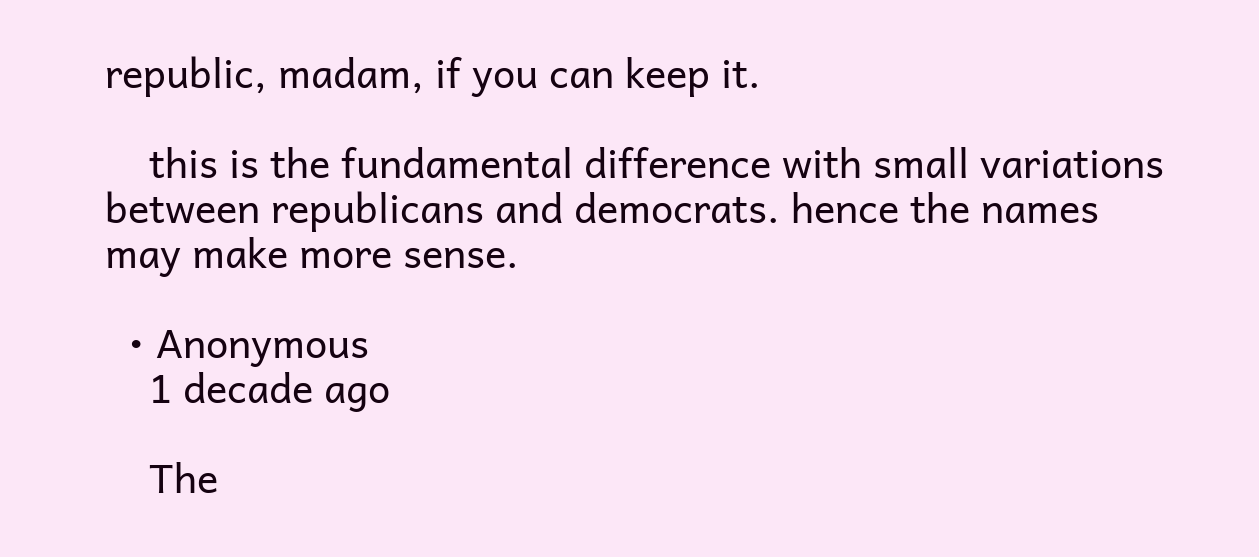republic, madam, if you can keep it.

    this is the fundamental difference with small variations between republicans and democrats. hence the names may make more sense.

  • Anonymous
    1 decade ago

    The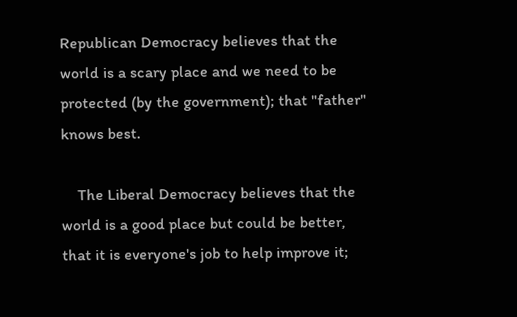Republican Democracy believes that the world is a scary place and we need to be protected (by the government); that "father" knows best.

    The Liberal Democracy believes that the world is a good place but could be better, that it is everyone's job to help improve it;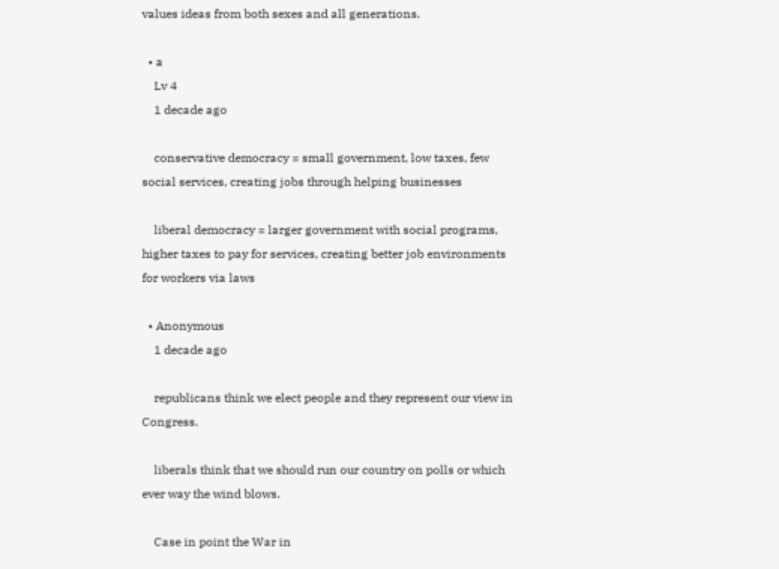values ideas from both sexes and all generations.

  • a
    Lv 4
    1 decade ago

    conservative democracy = small government, low taxes, few social services, creating jobs through helping businesses

    liberal democracy = larger government with social programs, higher taxes to pay for services, creating better job environments for workers via laws

  • Anonymous
    1 decade ago

    republicans think we elect people and they represent our view in Congress.

    liberals think that we should run our country on polls or which ever way the wind blows.

    Case in point the War in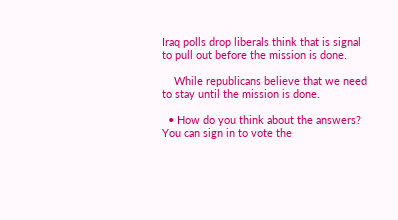Iraq polls drop liberals think that is signal to pull out before the mission is done.

    While republicans believe that we need to stay until the mission is done.

  • How do you think about the answers? You can sign in to vote the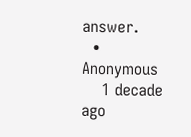answer.
  • Anonymous
    1 decade ago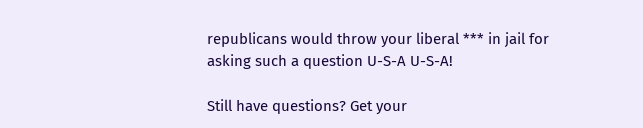republicans would throw your liberal *** in jail for asking such a question U-S-A U-S-A!

Still have questions? Get your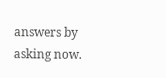answers by asking now.